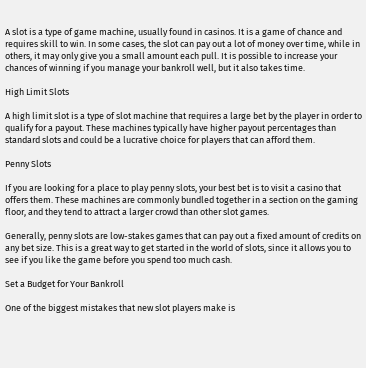A slot is a type of game machine, usually found in casinos. It is a game of chance and requires skill to win. In some cases, the slot can pay out a lot of money over time, while in others, it may only give you a small amount each pull. It is possible to increase your chances of winning if you manage your bankroll well, but it also takes time.

High Limit Slots

A high limit slot is a type of slot machine that requires a large bet by the player in order to qualify for a payout. These machines typically have higher payout percentages than standard slots and could be a lucrative choice for players that can afford them.

Penny Slots

If you are looking for a place to play penny slots, your best bet is to visit a casino that offers them. These machines are commonly bundled together in a section on the gaming floor, and they tend to attract a larger crowd than other slot games.

Generally, penny slots are low-stakes games that can pay out a fixed amount of credits on any bet size. This is a great way to get started in the world of slots, since it allows you to see if you like the game before you spend too much cash.

Set a Budget for Your Bankroll

One of the biggest mistakes that new slot players make is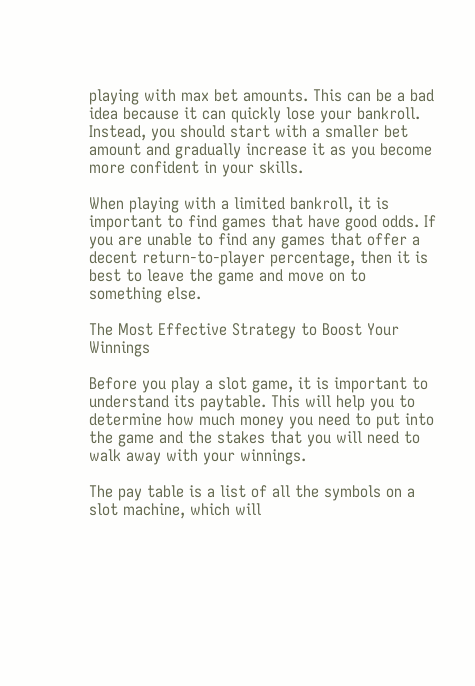playing with max bet amounts. This can be a bad idea because it can quickly lose your bankroll. Instead, you should start with a smaller bet amount and gradually increase it as you become more confident in your skills.

When playing with a limited bankroll, it is important to find games that have good odds. If you are unable to find any games that offer a decent return-to-player percentage, then it is best to leave the game and move on to something else.

The Most Effective Strategy to Boost Your Winnings

Before you play a slot game, it is important to understand its paytable. This will help you to determine how much money you need to put into the game and the stakes that you will need to walk away with your winnings.

The pay table is a list of all the symbols on a slot machine, which will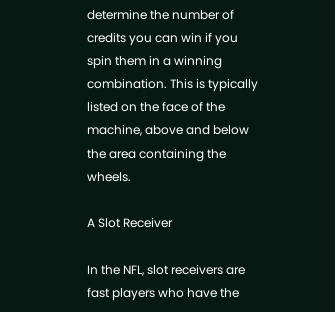determine the number of credits you can win if you spin them in a winning combination. This is typically listed on the face of the machine, above and below the area containing the wheels.

A Slot Receiver

In the NFL, slot receivers are fast players who have the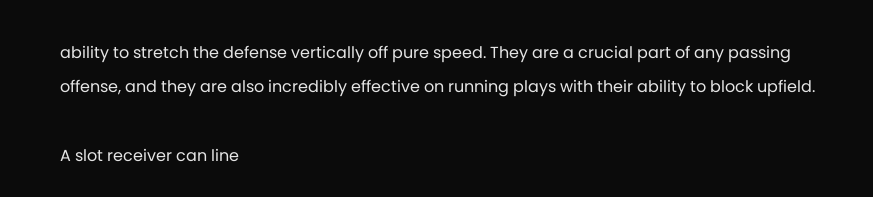ability to stretch the defense vertically off pure speed. They are a crucial part of any passing offense, and they are also incredibly effective on running plays with their ability to block upfield.

A slot receiver can line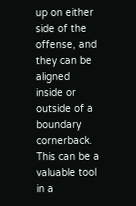up on either side of the offense, and they can be aligned inside or outside of a boundary cornerback. This can be a valuable tool in a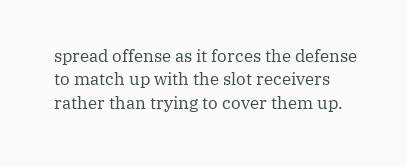spread offense as it forces the defense to match up with the slot receivers rather than trying to cover them up.